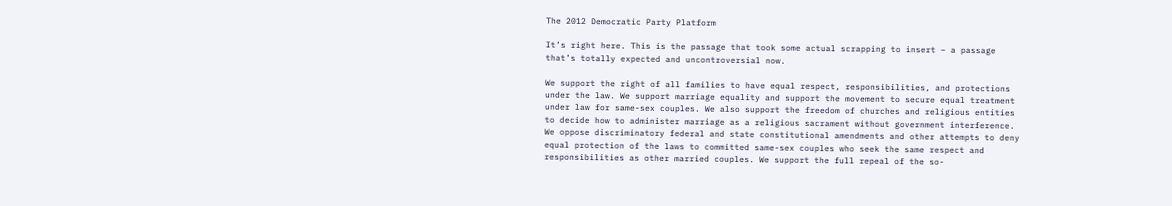The 2012 Democratic Party Platform

It’s right here. This is the passage that took some actual scrapping to insert – a passage that’s totally expected and uncontroversial now.

We support the right of all families to have equal respect, responsibilities, and protections under the law. We support marriage equality and support the movement to secure equal treatment under law for same-sex couples. We also support the freedom of churches and religious entities to decide how to administer marriage as a religious sacrament without government interference. We oppose discriminatory federal and state constitutional amendments and other attempts to deny equal protection of the laws to committed same-sex couples who seek the same respect and responsibilities as other married couples. We support the full repeal of the so-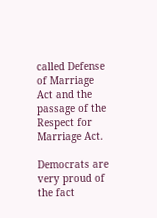called Defense of Marriage Act and the passage of the Respect for Marriage Act.

Democrats are very proud of the fact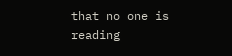that no one is reading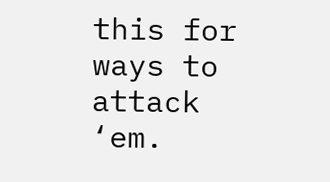this for ways to attack ‘em.